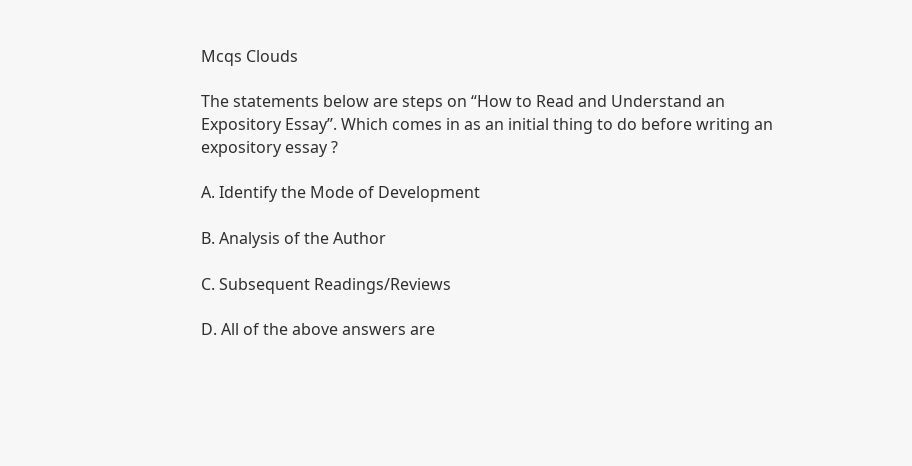Mcqs Clouds

The statements below are steps on “How to Read and Understand an Expository Essay”. Which comes in as an initial thing to do before writing an expository essay ?

A. Identify the Mode of Development

B. Analysis of the Author

C. Subsequent Readings/Reviews

D. All of the above answers are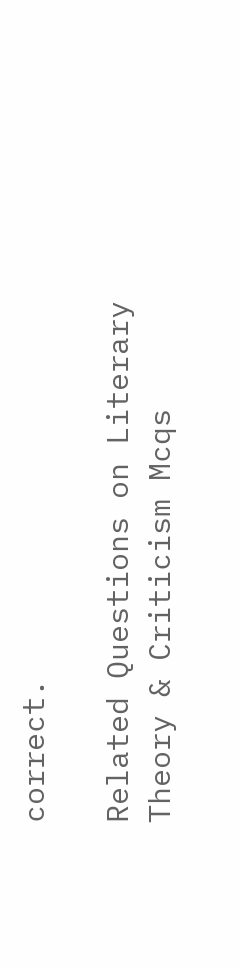correct.

Related Questions on Literary Theory & Criticism Mcqs